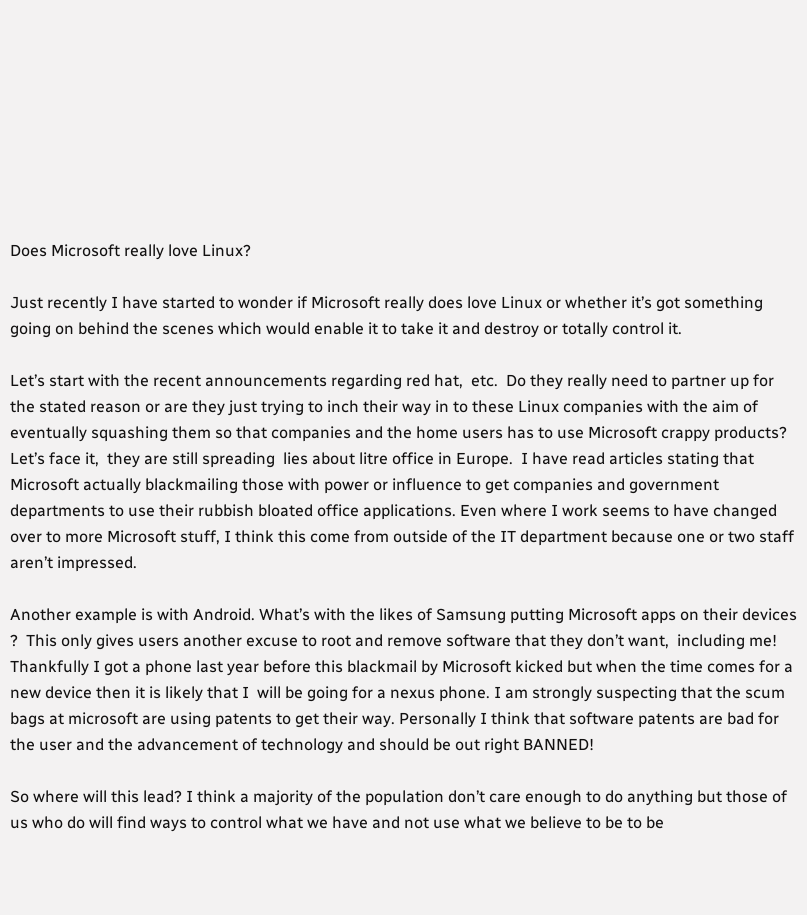Does Microsoft really love Linux?

Just recently I have started to wonder if Microsoft really does love Linux or whether it’s got something going on behind the scenes which would enable it to take it and destroy or totally control it.

Let’s start with the recent announcements regarding red hat,  etc.  Do they really need to partner up for the stated reason or are they just trying to inch their way in to these Linux companies with the aim of eventually squashing them so that companies and the home users has to use Microsoft crappy products? Let’s face it,  they are still spreading  lies about litre office in Europe.  I have read articles stating that Microsoft actually blackmailing those with power or influence to get companies and government departments to use their rubbish bloated office applications. Even where I work seems to have changed over to more Microsoft stuff, I think this come from outside of the IT department because one or two staff aren’t impressed.

Another example is with Android. What’s with the likes of Samsung putting Microsoft apps on their devices ?  This only gives users another excuse to root and remove software that they don’t want,  including me!  Thankfully I got a phone last year before this blackmail by Microsoft kicked but when the time comes for a new device then it is likely that I  will be going for a nexus phone. I am strongly suspecting that the scum bags at microsoft are using patents to get their way. Personally I think that software patents are bad for the user and the advancement of technology and should be out right BANNED!

So where will this lead? I think a majority of the population don’t care enough to do anything but those of us who do will find ways to control what we have and not use what we believe to be to be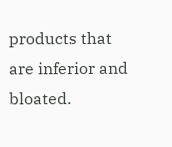products that are inferior and bloated.